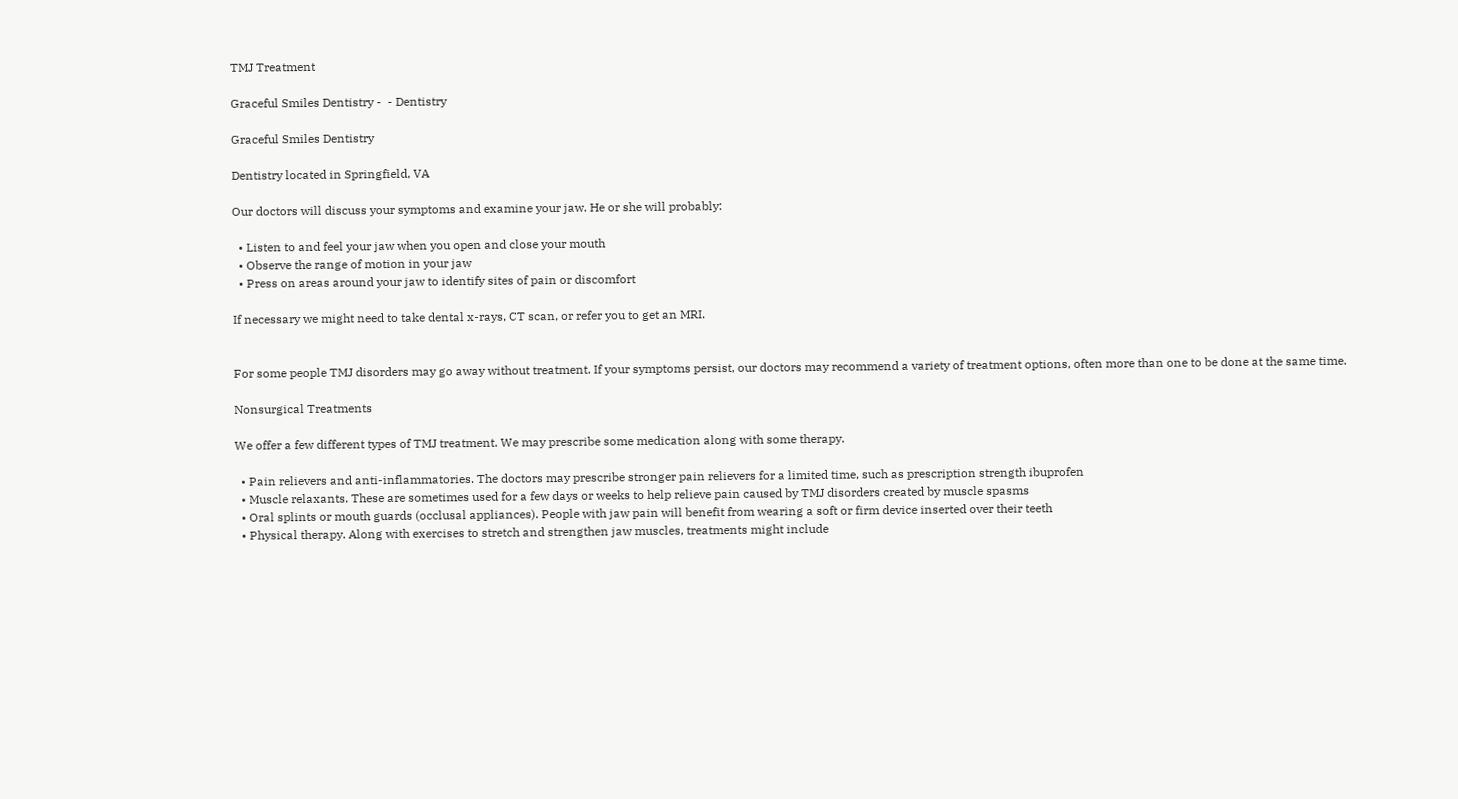TMJ Treatment

Graceful Smiles Dentistry -  - Dentistry

Graceful Smiles Dentistry

Dentistry located in Springfield, VA

Our doctors will discuss your symptoms and examine your jaw. He or she will probably:

  • Listen to and feel your jaw when you open and close your mouth
  • Observe the range of motion in your jaw
  • Press on areas around your jaw to identify sites of pain or discomfort

If necessary we might need to take dental x-rays, CT scan, or refer you to get an MRI.


For some people TMJ disorders may go away without treatment. If your symptoms persist, our doctors may recommend a variety of treatment options, often more than one to be done at the same time.

Nonsurgical Treatments

We offer a few different types of TMJ treatment. We may prescribe some medication along with some therapy.

  • Pain relievers and anti-inflammatories. The doctors may prescribe stronger pain relievers for a limited time, such as prescription strength ibuprofen
  • Muscle relaxants. These are sometimes used for a few days or weeks to help relieve pain caused by TMJ disorders created by muscle spasms
  • Oral splints or mouth guards (occlusal appliances). People with jaw pain will benefit from wearing a soft or firm device inserted over their teeth
  • Physical therapy. Along with exercises to stretch and strengthen jaw muscles, treatments might include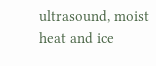ultrasound, moist heat and ice